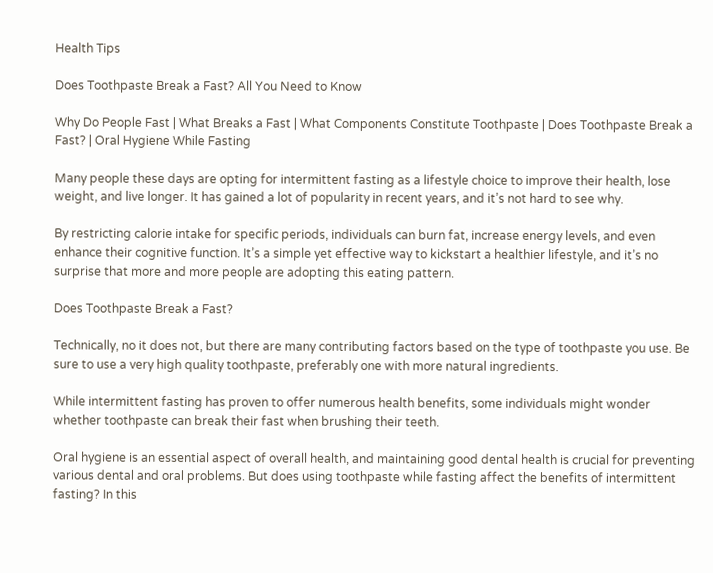Health Tips

Does Toothpaste Break a Fast? All You Need to Know

Why Do People Fast | What Breaks a Fast | What Components Constitute Toothpaste | Does Toothpaste Break a Fast? | Oral Hygiene While Fasting

Many people these days are opting for intermittent fasting as a lifestyle choice to improve their health, lose weight, and live longer. It has gained a lot of popularity in recent years, and it’s not hard to see why.

By restricting calorie intake for specific periods, individuals can burn fat, increase energy levels, and even enhance their cognitive function. It’s a simple yet effective way to kickstart a healthier lifestyle, and it’s no surprise that more and more people are adopting this eating pattern.

Does Toothpaste Break a Fast?

Technically, no it does not, but there are many contributing factors based on the type of toothpaste you use. Be sure to use a very high quality toothpaste, preferably one with more natural ingredients.

While intermittent fasting has proven to offer numerous health benefits, some individuals might wonder whether toothpaste can break their fast when brushing their teeth.

Oral hygiene is an essential aspect of overall health, and maintaining good dental health is crucial for preventing various dental and oral problems. But does using toothpaste while fasting affect the benefits of intermittent fasting? In this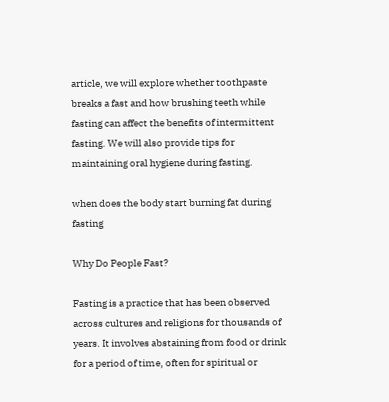article, we will explore whether toothpaste breaks a fast and how brushing teeth while fasting can affect the benefits of intermittent fasting. We will also provide tips for maintaining oral hygiene during fasting.

when does the body start burning fat during fasting

Why Do People Fast?

Fasting is a practice that has been observed across cultures and religions for thousands of years. It involves abstaining from food or drink for a period of time, often for spiritual or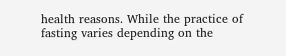health reasons. While the practice of fasting varies depending on the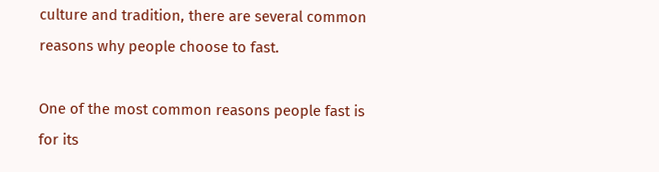culture and tradition, there are several common reasons why people choose to fast.

One of the most common reasons people fast is for its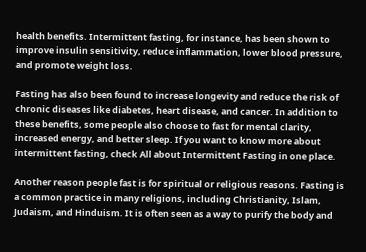health benefits. Intermittent fasting, for instance, has been shown to improve insulin sensitivity, reduce inflammation, lower blood pressure, and promote weight loss.

Fasting has also been found to increase longevity and reduce the risk of chronic diseases like diabetes, heart disease, and cancer. In addition to these benefits, some people also choose to fast for mental clarity, increased energy, and better sleep. If you want to know more about intermittent fasting, check All about Intermittent Fasting in one place.

Another reason people fast is for spiritual or religious reasons. Fasting is a common practice in many religions, including Christianity, Islam, Judaism, and Hinduism. It is often seen as a way to purify the body and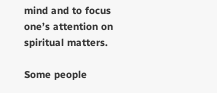mind and to focus one’s attention on spiritual matters.

Some people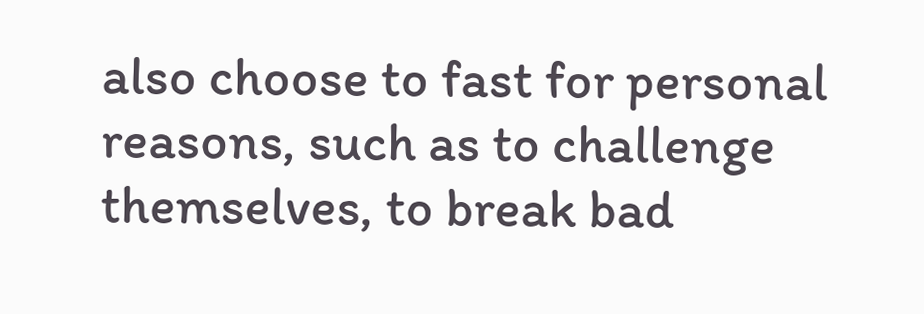also choose to fast for personal reasons, such as to challenge themselves, to break bad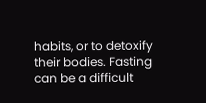habits, or to detoxify their bodies. Fasting can be a difficult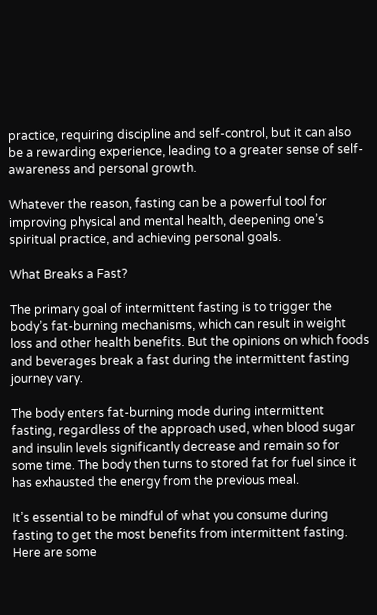practice, requiring discipline and self-control, but it can also be a rewarding experience, leading to a greater sense of self-awareness and personal growth.

Whatever the reason, fasting can be a powerful tool for improving physical and mental health, deepening one’s spiritual practice, and achieving personal goals.

What Breaks a Fast?

The primary goal of intermittent fasting is to trigger the body’s fat-burning mechanisms, which can result in weight loss and other health benefits. But the opinions on which foods and beverages break a fast during the intermittent fasting journey vary.

The body enters fat-burning mode during intermittent fasting, regardless of the approach used, when blood sugar and insulin levels significantly decrease and remain so for some time. The body then turns to stored fat for fuel since it has exhausted the energy from the previous meal.

It’s essential to be mindful of what you consume during fasting to get the most benefits from intermittent fasting. Here are some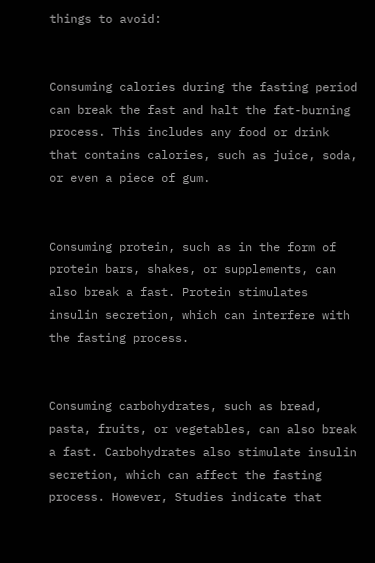things to avoid:


Consuming calories during the fasting period can break the fast and halt the fat-burning process. This includes any food or drink that contains calories, such as juice, soda, or even a piece of gum.


Consuming protein, such as in the form of protein bars, shakes, or supplements, can also break a fast. Protein stimulates insulin secretion, which can interfere with the fasting process.


Consuming carbohydrates, such as bread, pasta, fruits, or vegetables, can also break a fast. Carbohydrates also stimulate insulin secretion, which can affect the fasting process. However, Studies indicate that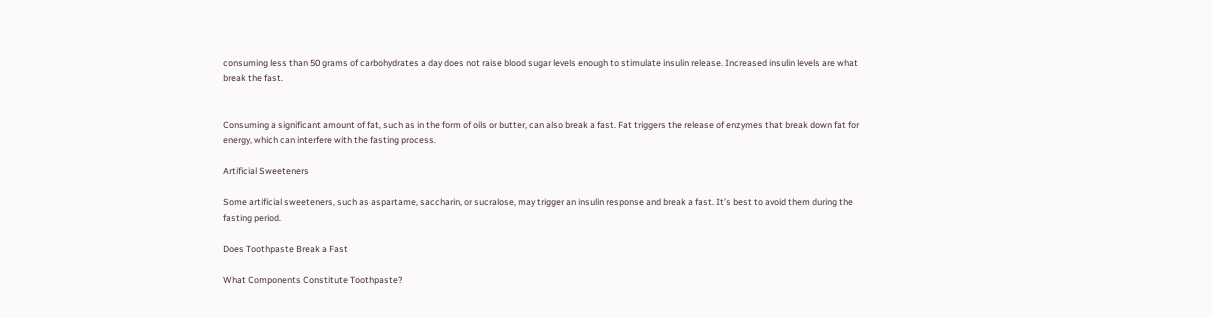consuming less than 50 grams of carbohydrates a day does not raise blood sugar levels enough to stimulate insulin release. Increased insulin levels are what break the fast.


Consuming a significant amount of fat, such as in the form of oils or butter, can also break a fast. Fat triggers the release of enzymes that break down fat for energy, which can interfere with the fasting process.

Artificial Sweeteners

Some artificial sweeteners, such as aspartame, saccharin, or sucralose, may trigger an insulin response and break a fast. It’s best to avoid them during the fasting period.

Does Toothpaste Break a Fast

What Components Constitute Toothpaste?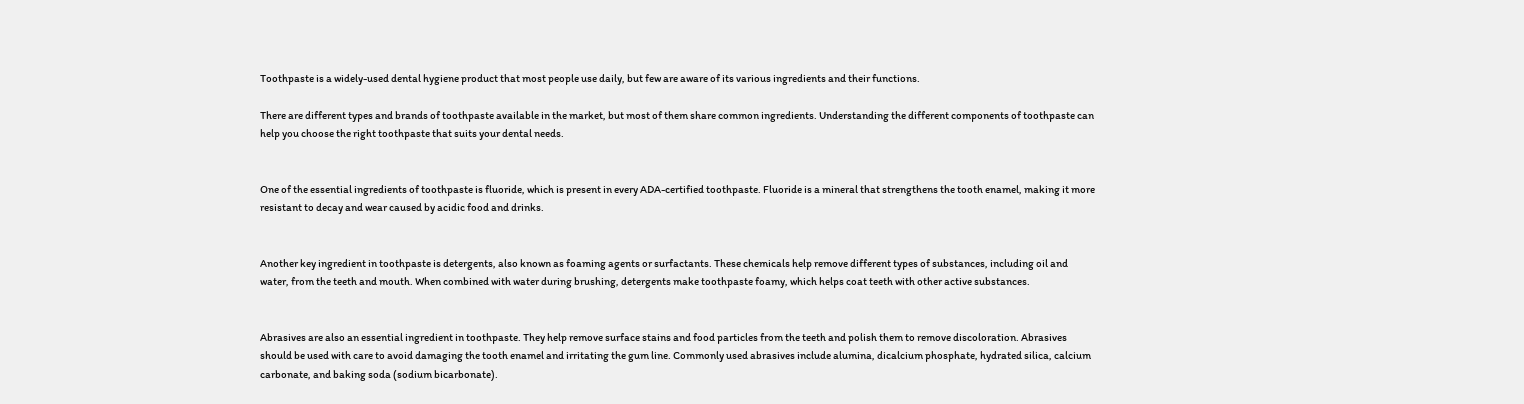Toothpaste is a widely-used dental hygiene product that most people use daily, but few are aware of its various ingredients and their functions.

There are different types and brands of toothpaste available in the market, but most of them share common ingredients. Understanding the different components of toothpaste can help you choose the right toothpaste that suits your dental needs.


One of the essential ingredients of toothpaste is fluoride, which is present in every ADA-certified toothpaste. Fluoride is a mineral that strengthens the tooth enamel, making it more resistant to decay and wear caused by acidic food and drinks.


Another key ingredient in toothpaste is detergents, also known as foaming agents or surfactants. These chemicals help remove different types of substances, including oil and water, from the teeth and mouth. When combined with water during brushing, detergents make toothpaste foamy, which helps coat teeth with other active substances.


Abrasives are also an essential ingredient in toothpaste. They help remove surface stains and food particles from the teeth and polish them to remove discoloration. Abrasives should be used with care to avoid damaging the tooth enamel and irritating the gum line. Commonly used abrasives include alumina, dicalcium phosphate, hydrated silica, calcium carbonate, and baking soda (sodium bicarbonate).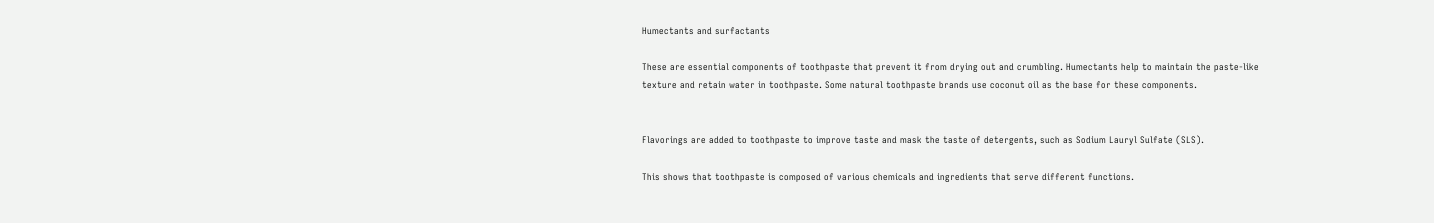Humectants and surfactants

These are essential components of toothpaste that prevent it from drying out and crumbling. Humectants help to maintain the paste-like texture and retain water in toothpaste. Some natural toothpaste brands use coconut oil as the base for these components.


Flavorings are added to toothpaste to improve taste and mask the taste of detergents, such as Sodium Lauryl Sulfate (SLS).

This shows that toothpaste is composed of various chemicals and ingredients that serve different functions.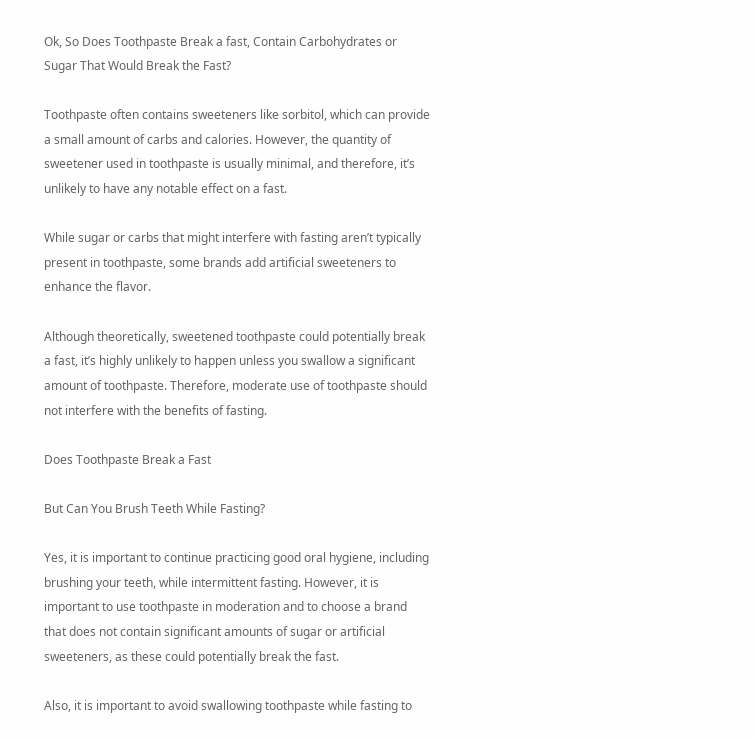Ok, So Does Toothpaste Break a fast, Contain Carbohydrates or Sugar That Would Break the Fast?

Toothpaste often contains sweeteners like sorbitol, which can provide a small amount of carbs and calories. However, the quantity of sweetener used in toothpaste is usually minimal, and therefore, it’s unlikely to have any notable effect on a fast.

While sugar or carbs that might interfere with fasting aren’t typically present in toothpaste, some brands add artificial sweeteners to enhance the flavor.

Although theoretically, sweetened toothpaste could potentially break a fast, it’s highly unlikely to happen unless you swallow a significant amount of toothpaste. Therefore, moderate use of toothpaste should not interfere with the benefits of fasting.

Does Toothpaste Break a Fast

But Can You Brush Teeth While Fasting?

Yes, it is important to continue practicing good oral hygiene, including brushing your teeth, while intermittent fasting. However, it is important to use toothpaste in moderation and to choose a brand that does not contain significant amounts of sugar or artificial sweeteners, as these could potentially break the fast.

Also, it is important to avoid swallowing toothpaste while fasting to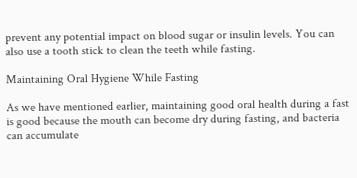prevent any potential impact on blood sugar or insulin levels. You can also use a tooth stick to clean the teeth while fasting.

Maintaining Oral Hygiene While Fasting

As we have mentioned earlier, maintaining good oral health during a fast is good because the mouth can become dry during fasting, and bacteria can accumulate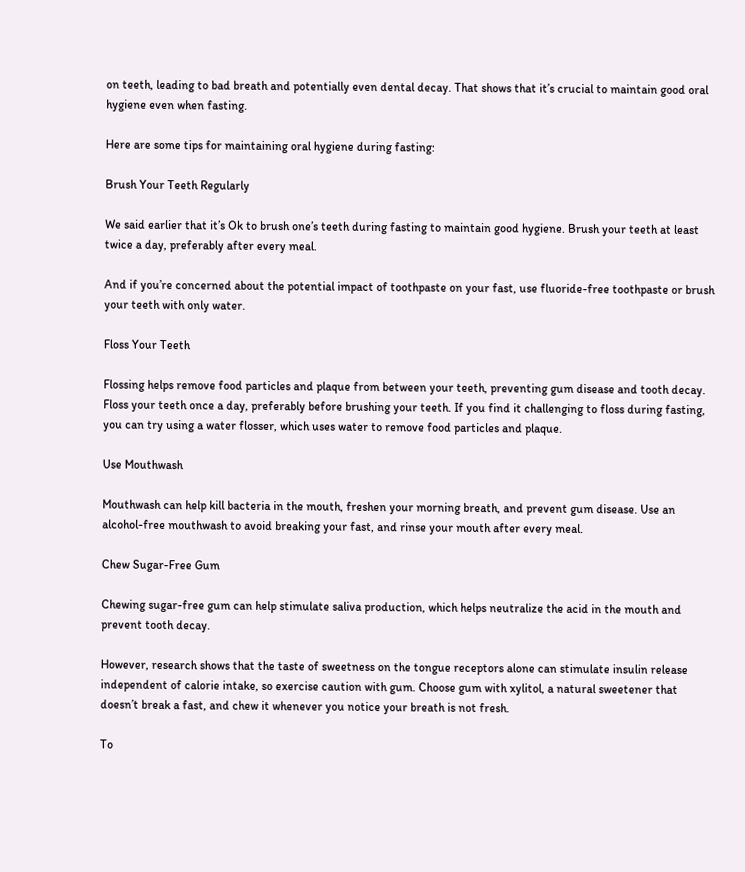on teeth, leading to bad breath and potentially even dental decay. That shows that it’s crucial to maintain good oral hygiene even when fasting.

Here are some tips for maintaining oral hygiene during fasting:

Brush Your Teeth Regularly

We said earlier that it’s Ok to brush one’s teeth during fasting to maintain good hygiene. Brush your teeth at least twice a day, preferably after every meal.

And if you’re concerned about the potential impact of toothpaste on your fast, use fluoride-free toothpaste or brush your teeth with only water.

Floss Your Teeth

Flossing helps remove food particles and plaque from between your teeth, preventing gum disease and tooth decay. Floss your teeth once a day, preferably before brushing your teeth. If you find it challenging to floss during fasting, you can try using a water flosser, which uses water to remove food particles and plaque.

Use Mouthwash

Mouthwash can help kill bacteria in the mouth, freshen your morning breath, and prevent gum disease. Use an alcohol-free mouthwash to avoid breaking your fast, and rinse your mouth after every meal.

Chew Sugar-Free Gum

Chewing sugar-free gum can help stimulate saliva production, which helps neutralize the acid in the mouth and prevent tooth decay.

However, research shows that the taste of sweetness on the tongue receptors alone can stimulate insulin release independent of calorie intake, so exercise caution with gum. Choose gum with xylitol, a natural sweetener that doesn’t break a fast, and chew it whenever you notice your breath is not fresh.

To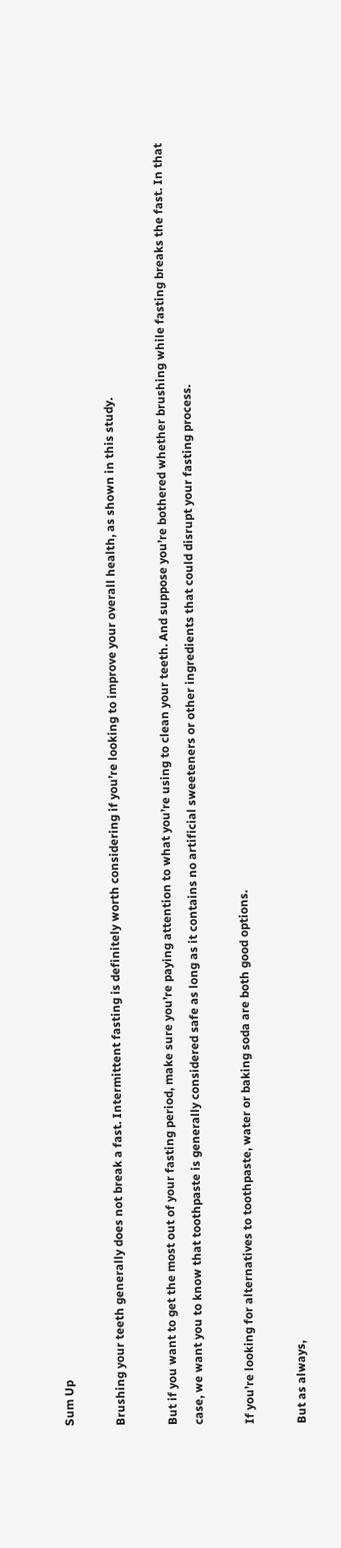Sum Up

Brushing your teeth generally does not break a fast. Intermittent fasting is definitely worth considering if you’re looking to improve your overall health, as shown in this study.

But if you want to get the most out of your fasting period, make sure you’re paying attention to what you’re using to clean your teeth. And suppose you’re bothered whether brushing while fasting breaks the fast. In that case, we want you to know that toothpaste is generally considered safe as long as it contains no artificial sweeteners or other ingredients that could disrupt your fasting process.

If you’re looking for alternatives to toothpaste, water or baking soda are both good options.

But as always,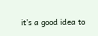it’s a good idea to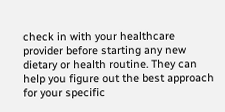check in with your healthcare provider before starting any new dietary or health routine. They can help you figure out the best approach for your specific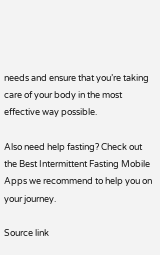needs and ensure that you’re taking care of your body in the most effective way possible.

Also need help fasting? Check out the Best Intermittent Fasting Mobile Apps we recommend to help you on your journey.

Source link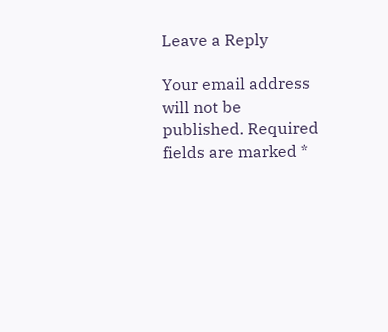Leave a Reply

Your email address will not be published. Required fields are marked *